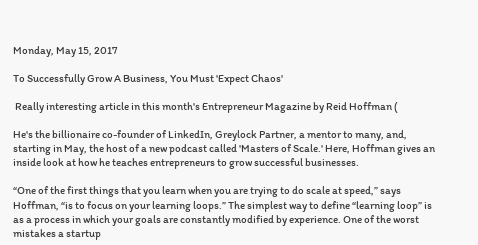Monday, May 15, 2017

To Successfully Grow A Business, You Must 'Expect Chaos'

 Really interesting article in this month's Entrepreneur Magazine by Reid Hoffman (

He's the billionaire co-founder of LinkedIn, Greylock Partner, a mentor to many, and, starting in May, the host of a new podcast called 'Masters of Scale.' Here, Hoffman gives an inside look at how he teaches entrepreneurs to grow successful businesses.

“One of the first things that you learn when you are trying to do scale at speed,” says Hoffman, “is to focus on your learning loops.” The simplest way to define “learning loop” is as a process in which your goals are constantly modified by experience. One of the worst mistakes a startup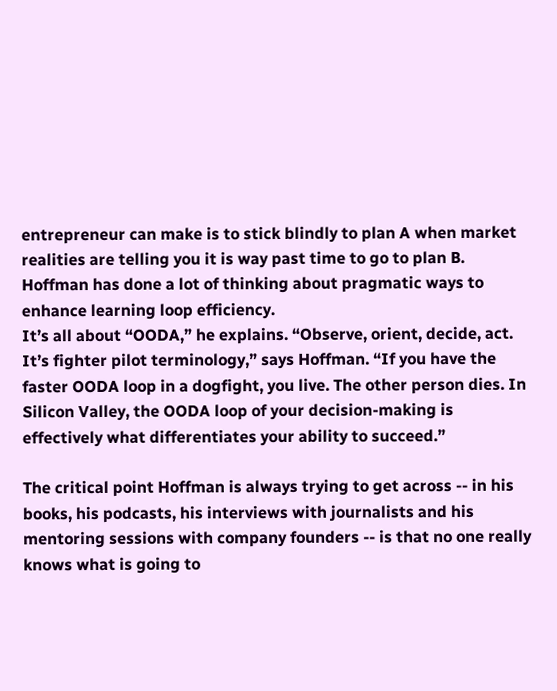entrepreneur can make is to stick blindly to plan A when market realities are telling you it is way past time to go to plan B. Hoffman has done a lot of thinking about pragmatic ways to enhance learning loop efficiency.
It’s all about “OODA,” he explains. “Observe, orient, decide, act. It’s fighter pilot terminology,” says Hoffman. “If you have the faster OODA loop in a dogfight, you live. The other person dies. In Silicon Valley, the OODA loop of your decision-making is effectively what differentiates your ability to succeed.”

The critical point Hoffman is always trying to get across -- in his books, his podcasts, his interviews with journalists and his mentoring sessions with company founders -- is that no one really knows what is going to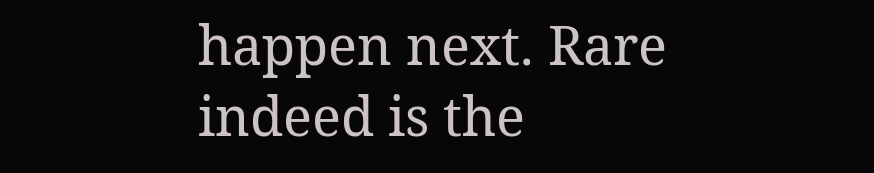happen next. Rare indeed is the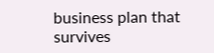business plan that survives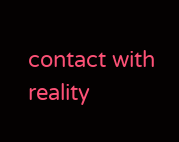contact with reality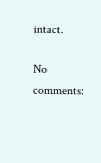intact.

No comments: